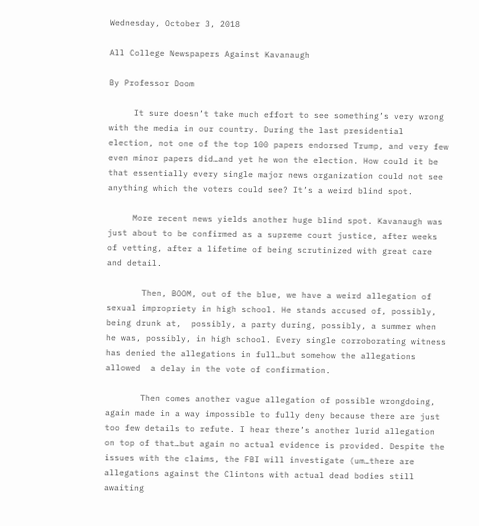Wednesday, October 3, 2018

All College Newspapers Against Kavanaugh

By Professor Doom

     It sure doesn’t take much effort to see something’s very wrong with the media in our country. During the last presidential election, not one of the top 100 papers endorsed Trump, and very few even minor papers did…and yet he won the election. How could it be that essentially every single major news organization could not see anything which the voters could see? It’s a weird blind spot.

     More recent news yields another huge blind spot. Kavanaugh was just about to be confirmed as a supreme court justice, after weeks of vetting, after a lifetime of being scrutinized with great care and detail.

       Then, BOOM, out of the blue, we have a weird allegation of sexual impropriety in high school. He stands accused of, possibly, being drunk at,  possibly, a party during, possibly, a summer when he was, possibly, in high school. Every single corroborating witness has denied the allegations in full…but somehow the allegations allowed  a delay in the vote of confirmation.

       Then comes another vague allegation of possible wrongdoing, again made in a way impossible to fully deny because there are just too few details to refute. I hear there’s another lurid allegation on top of that…but again no actual evidence is provided. Despite the issues with the claims, the FBI will investigate (um…there are allegations against the Clintons with actual dead bodies still awaiting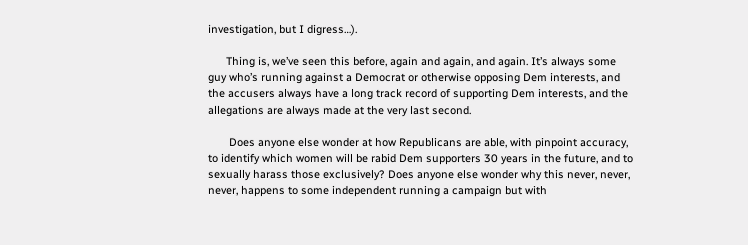investigation, but I digress…).

      Thing is, we’ve seen this before, again and again, and again. It’s always some guy who’s running against a Democrat or otherwise opposing Dem interests, and the accusers always have a long track record of supporting Dem interests, and the allegations are always made at the very last second.

       Does anyone else wonder at how Republicans are able, with pinpoint accuracy, to identify which women will be rabid Dem supporters 30 years in the future, and to sexually harass those exclusively? Does anyone else wonder why this never, never, never, happens to some independent running a campaign but with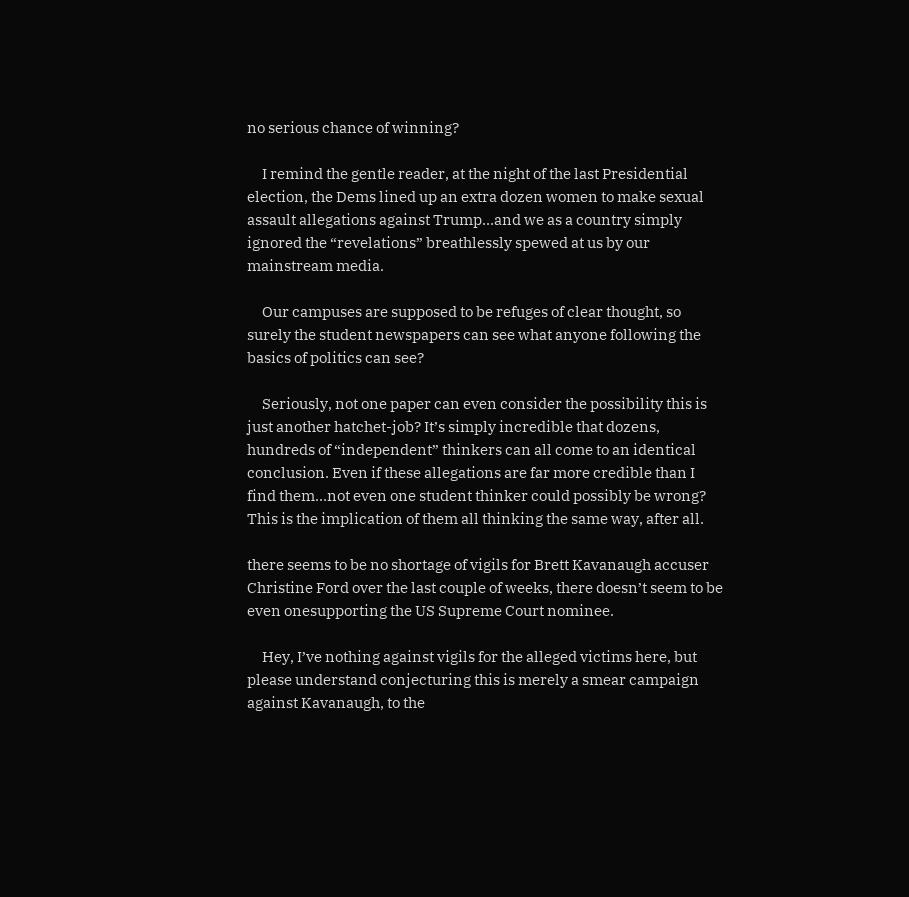no serious chance of winning?

     I remind the gentle reader, at the night of the last Presidential election, the Dems lined up an extra dozen women to make sexual assault allegations against Trump…and we as a country simply ignored the “revelations” breathlessly spewed at us by our mainstream media.

     Our campuses are supposed to be refuges of clear thought, so surely the student newspapers can see what anyone following the basics of politics can see?

     Seriously, not one paper can even consider the possibility this is just another hatchet-job? It’s simply incredible that dozens, hundreds of “independent” thinkers can all come to an identical conclusion. Even if these allegations are far more credible than I find them…not even one student thinker could possibly be wrong? This is the implication of them all thinking the same way, after all.

there seems to be no shortage of vigils for Brett Kavanaugh accuser Christine Ford over the last couple of weeks, there doesn’t seem to be even onesupporting the US Supreme Court nominee.

     Hey, I’ve nothing against vigils for the alleged victims here, but please understand conjecturing this is merely a smear campaign against Kavanaugh, to the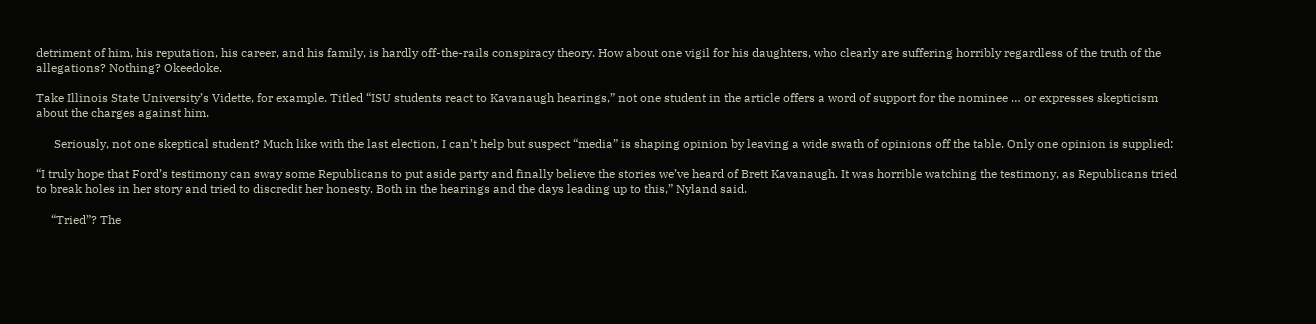detriment of him, his reputation, his career, and his family, is hardly off-the-rails conspiracy theory. How about one vigil for his daughters, who clearly are suffering horribly regardless of the truth of the allegations? Nothing? Okeedoke.

Take Illinois State University’s Vidette, for example. Titled “ISU students react to Kavanaugh hearings,” not one student in the article offers a word of support for the nominee … or expresses skepticism about the charges against him.

      Seriously, not one skeptical student? Much like with the last election, I can’t help but suspect “media” is shaping opinion by leaving a wide swath of opinions off the table. Only one opinion is supplied:

“I truly hope that Ford’s testimony can sway some Republicans to put aside party and finally believe the stories we’ve heard of Brett Kavanaugh. It was horrible watching the testimony, as Republicans tried to break holes in her story and tried to discredit her honesty. Both in the hearings and the days leading up to this,” Nyland said.

     “Tried”? The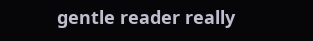gentle reader really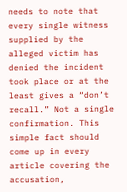needs to note that every single witness supplied by the alleged victim has denied the incident took place or at the least gives a “don’t recall.” Not a single confirmation. This simple fact should come up in every article covering the accusation,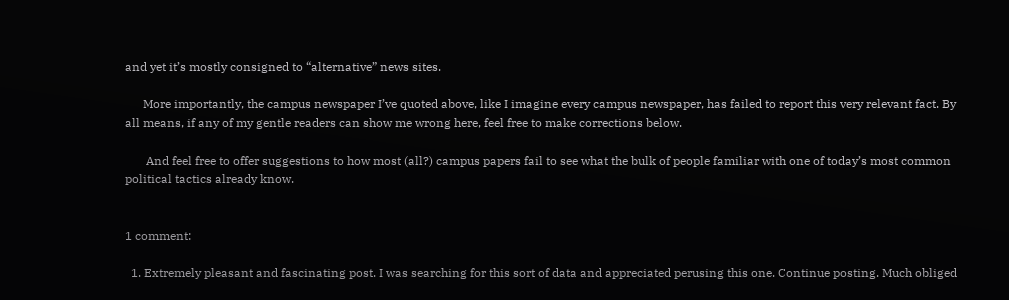and yet it’s mostly consigned to “alternative” news sites.

      More importantly, the campus newspaper I’ve quoted above, like I imagine every campus newspaper, has failed to report this very relevant fact. By all means, if any of my gentle readers can show me wrong here, feel free to make corrections below.

       And feel free to offer suggestions to how most (all?) campus papers fail to see what the bulk of people familiar with one of today’s most common political tactics already know.


1 comment:

  1. Extremely pleasant and fascinating post. I was searching for this sort of data and appreciated perusing this one. Continue posting. Much obliged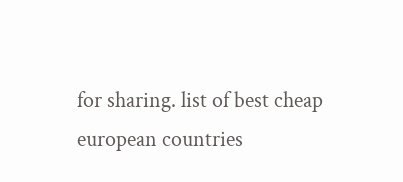for sharing. list of best cheap european countries